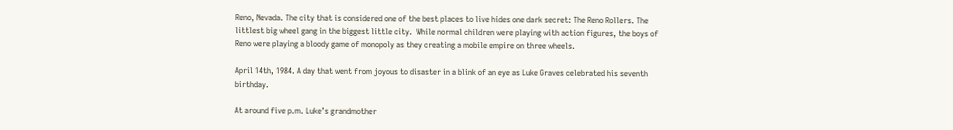Reno, Nevada. The city that is considered one of the best places to live hides one dark secret: The Reno Rollers. The littlest big wheel gang in the biggest little city.  While normal children were playing with action figures, the boys of Reno were playing a bloody game of monopoly as they creating a mobile empire on three wheels.

April 14th, 1984. A day that went from joyous to disaster in a blink of an eye as Luke Graves celebrated his seventh birthday.

At around five p.m. Luke’s grandmother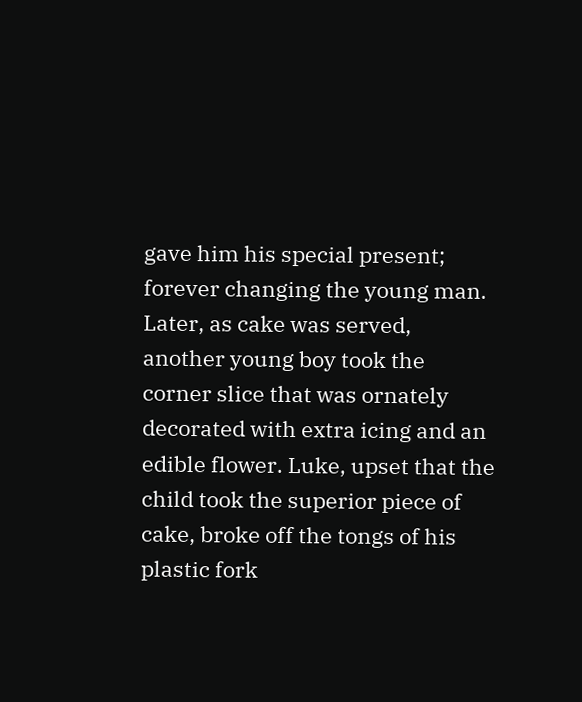gave him his special present; forever changing the young man. Later, as cake was served, another young boy took the corner slice that was ornately decorated with extra icing and an edible flower. Luke, upset that the child took the superior piece of cake, broke off the tongs of his plastic fork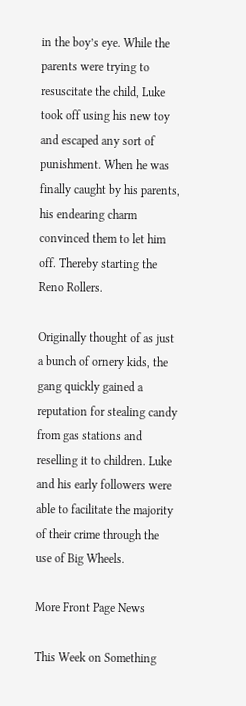in the boy’s eye. While the parents were trying to resuscitate the child, Luke took off using his new toy and escaped any sort of punishment. When he was finally caught by his parents, his endearing charm convinced them to let him off. Thereby starting the Reno Rollers.

Originally thought of as just a bunch of ornery kids, the gang quickly gained a reputation for stealing candy from gas stations and reselling it to children. Luke and his early followers were able to facilitate the majority of their crime through the use of Big Wheels.

More Front Page News

This Week on Something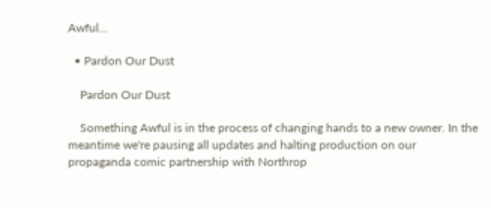Awful...

  • Pardon Our Dust

    Pardon Our Dust

    Something Awful is in the process of changing hands to a new owner. In the meantime we're pausing all updates and halting production on our propaganda comic partnership with Northrop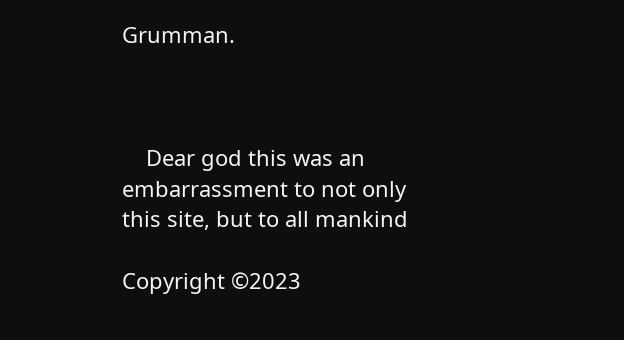Grumman.



    Dear god this was an embarrassment to not only this site, but to all mankind

Copyright ©2023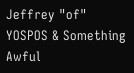Jeffrey "of" YOSPOS & Something Awful